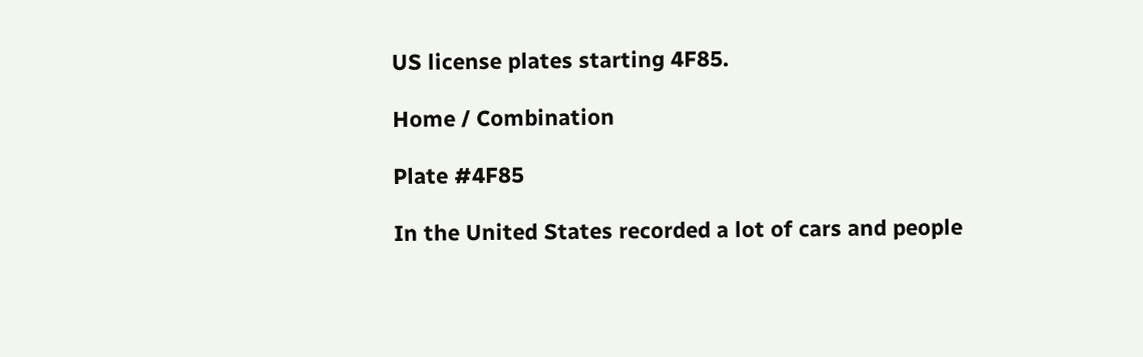US license plates starting 4F85.

Home / Combination

Plate #4F85

In the United States recorded a lot of cars and people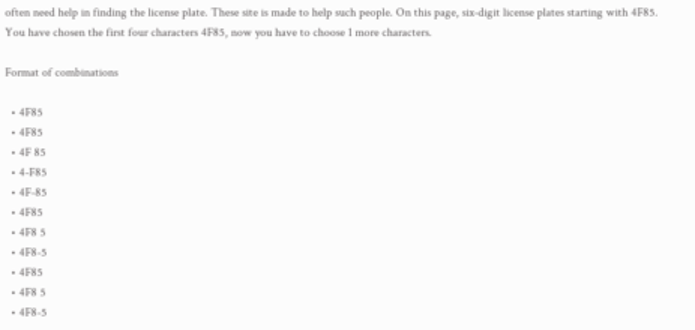often need help in finding the license plate. These site is made to help such people. On this page, six-digit license plates starting with 4F85. You have chosen the first four characters 4F85, now you have to choose 1 more characters.

Format of combinations

  • 4F85
  • 4F85
  • 4F 85
  • 4-F85
  • 4F-85
  • 4F85
  • 4F8 5
  • 4F8-5
  • 4F85
  • 4F8 5
  • 4F8-5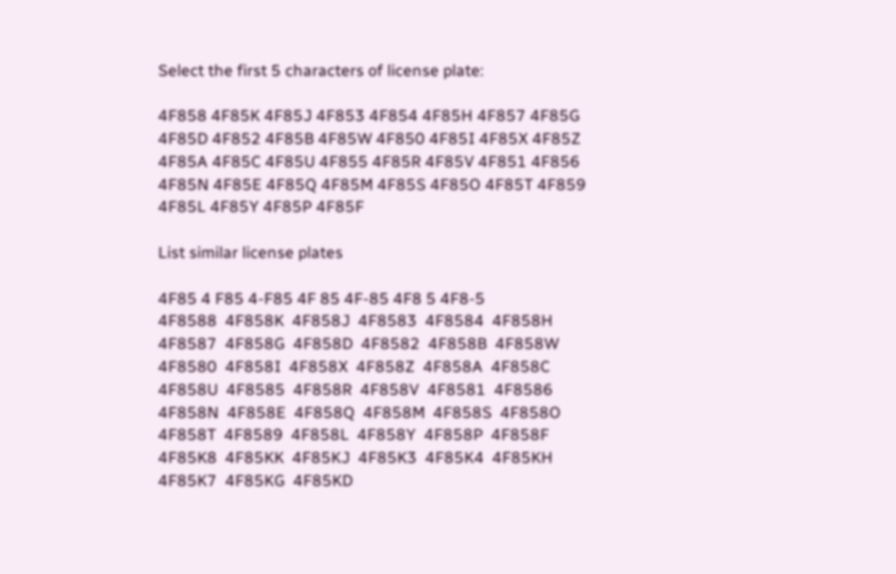Select the first 5 characters of license plate:

4F858 4F85K 4F85J 4F853 4F854 4F85H 4F857 4F85G 4F85D 4F852 4F85B 4F85W 4F850 4F85I 4F85X 4F85Z 4F85A 4F85C 4F85U 4F855 4F85R 4F85V 4F851 4F856 4F85N 4F85E 4F85Q 4F85M 4F85S 4F85O 4F85T 4F859 4F85L 4F85Y 4F85P 4F85F

List similar license plates

4F85 4 F85 4-F85 4F 85 4F-85 4F8 5 4F8-5
4F8588  4F858K  4F858J  4F8583  4F8584  4F858H  4F8587  4F858G  4F858D  4F8582  4F858B  4F858W  4F8580  4F858I  4F858X  4F858Z  4F858A  4F858C  4F858U  4F8585  4F858R  4F858V  4F8581  4F8586  4F858N  4F858E  4F858Q  4F858M  4F858S  4F858O  4F858T  4F8589  4F858L  4F858Y  4F858P  4F858F
4F85K8  4F85KK  4F85KJ  4F85K3  4F85K4  4F85KH  4F85K7  4F85KG  4F85KD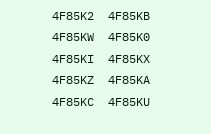4F85K2  4F85KB  4F85KW  4F85K0  4F85KI  4F85KX  4F85KZ  4F85KA  4F85KC  4F85KU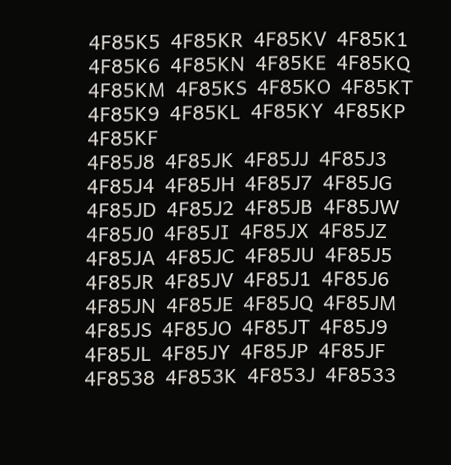4F85K5  4F85KR  4F85KV  4F85K1  4F85K6  4F85KN  4F85KE  4F85KQ  4F85KM  4F85KS  4F85KO  4F85KT  4F85K9  4F85KL  4F85KY  4F85KP  4F85KF
4F85J8  4F85JK  4F85JJ  4F85J3  4F85J4  4F85JH  4F85J7  4F85JG  4F85JD  4F85J2  4F85JB  4F85JW  4F85J0  4F85JI  4F85JX  4F85JZ  4F85JA  4F85JC  4F85JU  4F85J5  4F85JR  4F85JV  4F85J1  4F85J6  4F85JN  4F85JE  4F85JQ  4F85JM  4F85JS  4F85JO  4F85JT  4F85J9  4F85JL  4F85JY  4F85JP  4F85JF
4F8538  4F853K  4F853J  4F8533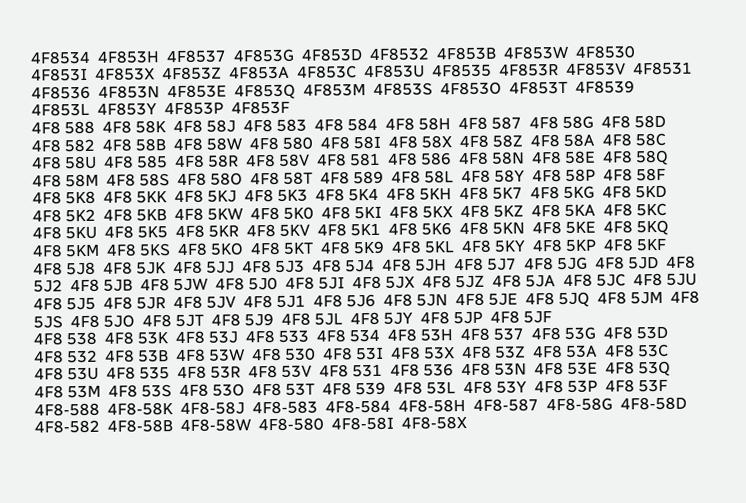4F8534  4F853H  4F8537  4F853G  4F853D  4F8532  4F853B  4F853W  4F8530  4F853I  4F853X  4F853Z  4F853A  4F853C  4F853U  4F8535  4F853R  4F853V  4F8531  4F8536  4F853N  4F853E  4F853Q  4F853M  4F853S  4F853O  4F853T  4F8539  4F853L  4F853Y  4F853P  4F853F
4F8 588  4F8 58K  4F8 58J  4F8 583  4F8 584  4F8 58H  4F8 587  4F8 58G  4F8 58D  4F8 582  4F8 58B  4F8 58W  4F8 580  4F8 58I  4F8 58X  4F8 58Z  4F8 58A  4F8 58C  4F8 58U  4F8 585  4F8 58R  4F8 58V  4F8 581  4F8 586  4F8 58N  4F8 58E  4F8 58Q  4F8 58M  4F8 58S  4F8 58O  4F8 58T  4F8 589  4F8 58L  4F8 58Y  4F8 58P  4F8 58F
4F8 5K8  4F8 5KK  4F8 5KJ  4F8 5K3  4F8 5K4  4F8 5KH  4F8 5K7  4F8 5KG  4F8 5KD  4F8 5K2  4F8 5KB  4F8 5KW  4F8 5K0  4F8 5KI  4F8 5KX  4F8 5KZ  4F8 5KA  4F8 5KC  4F8 5KU  4F8 5K5  4F8 5KR  4F8 5KV  4F8 5K1  4F8 5K6  4F8 5KN  4F8 5KE  4F8 5KQ  4F8 5KM  4F8 5KS  4F8 5KO  4F8 5KT  4F8 5K9  4F8 5KL  4F8 5KY  4F8 5KP  4F8 5KF
4F8 5J8  4F8 5JK  4F8 5JJ  4F8 5J3  4F8 5J4  4F8 5JH  4F8 5J7  4F8 5JG  4F8 5JD  4F8 5J2  4F8 5JB  4F8 5JW  4F8 5J0  4F8 5JI  4F8 5JX  4F8 5JZ  4F8 5JA  4F8 5JC  4F8 5JU  4F8 5J5  4F8 5JR  4F8 5JV  4F8 5J1  4F8 5J6  4F8 5JN  4F8 5JE  4F8 5JQ  4F8 5JM  4F8 5JS  4F8 5JO  4F8 5JT  4F8 5J9  4F8 5JL  4F8 5JY  4F8 5JP  4F8 5JF
4F8 538  4F8 53K  4F8 53J  4F8 533  4F8 534  4F8 53H  4F8 537  4F8 53G  4F8 53D  4F8 532  4F8 53B  4F8 53W  4F8 530  4F8 53I  4F8 53X  4F8 53Z  4F8 53A  4F8 53C  4F8 53U  4F8 535  4F8 53R  4F8 53V  4F8 531  4F8 536  4F8 53N  4F8 53E  4F8 53Q  4F8 53M  4F8 53S  4F8 53O  4F8 53T  4F8 539  4F8 53L  4F8 53Y  4F8 53P  4F8 53F
4F8-588  4F8-58K  4F8-58J  4F8-583  4F8-584  4F8-58H  4F8-587  4F8-58G  4F8-58D  4F8-582  4F8-58B  4F8-58W  4F8-580  4F8-58I  4F8-58X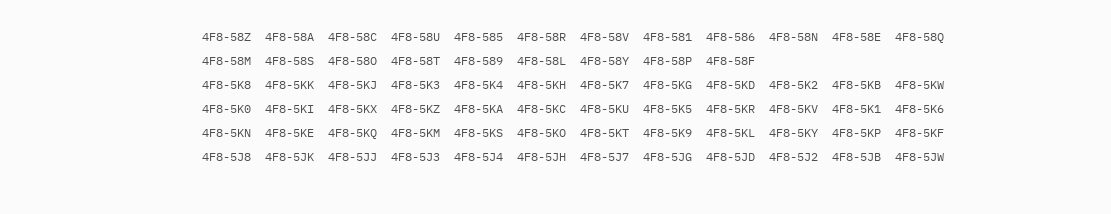4F8-58Z  4F8-58A  4F8-58C  4F8-58U  4F8-585  4F8-58R  4F8-58V  4F8-581  4F8-586  4F8-58N  4F8-58E  4F8-58Q  4F8-58M  4F8-58S  4F8-58O  4F8-58T  4F8-589  4F8-58L  4F8-58Y  4F8-58P  4F8-58F
4F8-5K8  4F8-5KK  4F8-5KJ  4F8-5K3  4F8-5K4  4F8-5KH  4F8-5K7  4F8-5KG  4F8-5KD  4F8-5K2  4F8-5KB  4F8-5KW  4F8-5K0  4F8-5KI  4F8-5KX  4F8-5KZ  4F8-5KA  4F8-5KC  4F8-5KU  4F8-5K5  4F8-5KR  4F8-5KV  4F8-5K1  4F8-5K6  4F8-5KN  4F8-5KE  4F8-5KQ  4F8-5KM  4F8-5KS  4F8-5KO  4F8-5KT  4F8-5K9  4F8-5KL  4F8-5KY  4F8-5KP  4F8-5KF
4F8-5J8  4F8-5JK  4F8-5JJ  4F8-5J3  4F8-5J4  4F8-5JH  4F8-5J7  4F8-5JG  4F8-5JD  4F8-5J2  4F8-5JB  4F8-5JW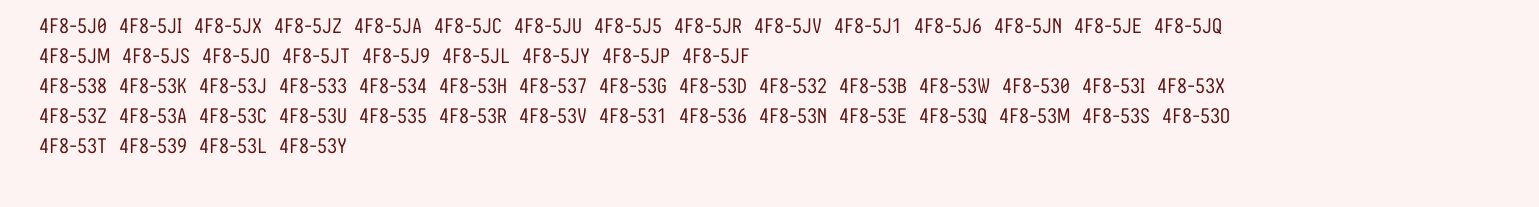4F8-5J0  4F8-5JI  4F8-5JX  4F8-5JZ  4F8-5JA  4F8-5JC  4F8-5JU  4F8-5J5  4F8-5JR  4F8-5JV  4F8-5J1  4F8-5J6  4F8-5JN  4F8-5JE  4F8-5JQ  4F8-5JM  4F8-5JS  4F8-5JO  4F8-5JT  4F8-5J9  4F8-5JL  4F8-5JY  4F8-5JP  4F8-5JF
4F8-538  4F8-53K  4F8-53J  4F8-533  4F8-534  4F8-53H  4F8-537  4F8-53G  4F8-53D  4F8-532  4F8-53B  4F8-53W  4F8-530  4F8-53I  4F8-53X  4F8-53Z  4F8-53A  4F8-53C  4F8-53U  4F8-535  4F8-53R  4F8-53V  4F8-531  4F8-536  4F8-53N  4F8-53E  4F8-53Q  4F8-53M  4F8-53S  4F8-53O  4F8-53T  4F8-539  4F8-53L  4F8-53Y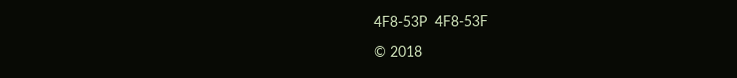4F8-53P  4F8-53F

© 2018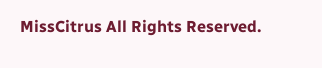MissCitrus All Rights Reserved.